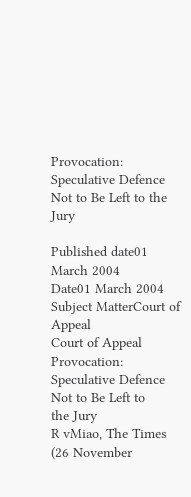Provocation: Speculative Defence Not to Be Left to the Jury

Published date01 March 2004
Date01 March 2004
Subject MatterCourt of Appeal
Court of Appeal
Provocation: Speculative Defence Not to Be Left to
the Jury
R vMiao, The Times (26 November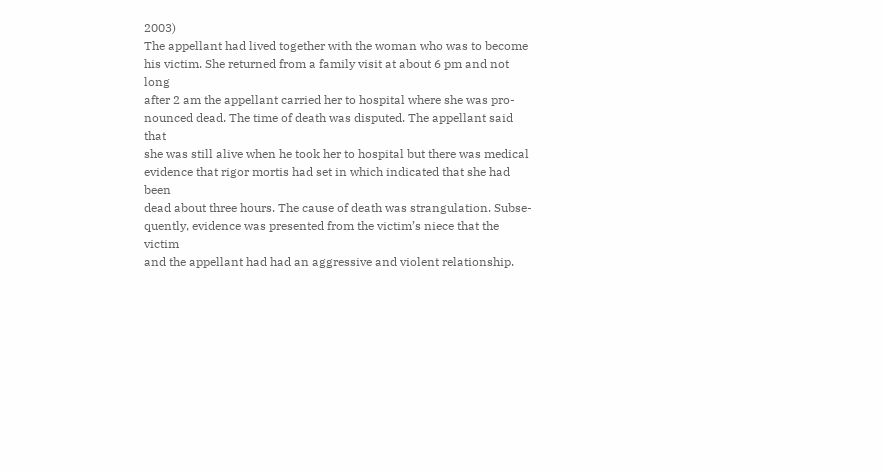2003)
The appellant had lived together with the woman who was to become
his victim. She returned from a family visit at about 6 pm and not long
after 2 am the appellant carried her to hospital where she was pro-
nounced dead. The time of death was disputed. The appellant said that
she was still alive when he took her to hospital but there was medical
evidence that rigor mortis had set in which indicated that she had been
dead about three hours. The cause of death was strangulation. Subse-
quently, evidence was presented from the victim’s niece that the victim
and the appellant had had an aggressive and violent relationship.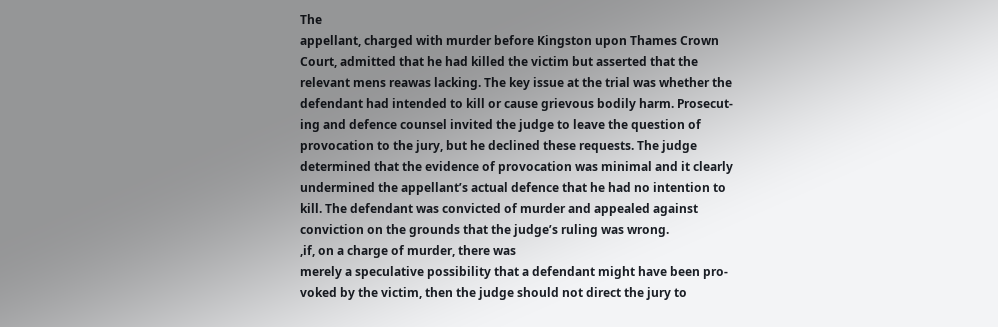The
appellant, charged with murder before Kingston upon Thames Crown
Court, admitted that he had killed the victim but asserted that the
relevant mens reawas lacking. The key issue at the trial was whether the
defendant had intended to kill or cause grievous bodily harm. Prosecut-
ing and defence counsel invited the judge to leave the question of
provocation to the jury, but he declined these requests. The judge
determined that the evidence of provocation was minimal and it clearly
undermined the appellant’s actual defence that he had no intention to
kill. The defendant was convicted of murder and appealed against
conviction on the grounds that the judge’s ruling was wrong.
,if, on a charge of murder, there was
merely a speculative possibility that a defendant might have been pro-
voked by the victim, then the judge should not direct the jury to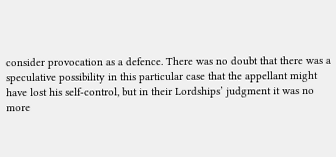consider provocation as a defence. There was no doubt that there was a
speculative possibility in this particular case that the appellant might
have lost his self-control, but in their Lordships’ judgment it was no
more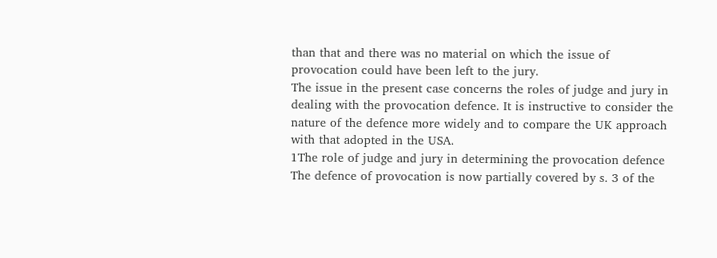than that and there was no material on which the issue of
provocation could have been left to the jury.
The issue in the present case concerns the roles of judge and jury in
dealing with the provocation defence. It is instructive to consider the
nature of the defence more widely and to compare the UK approach
with that adopted in the USA.
1The role of judge and jury in determining the provocation defence
The defence of provocation is now partially covered by s. 3 of the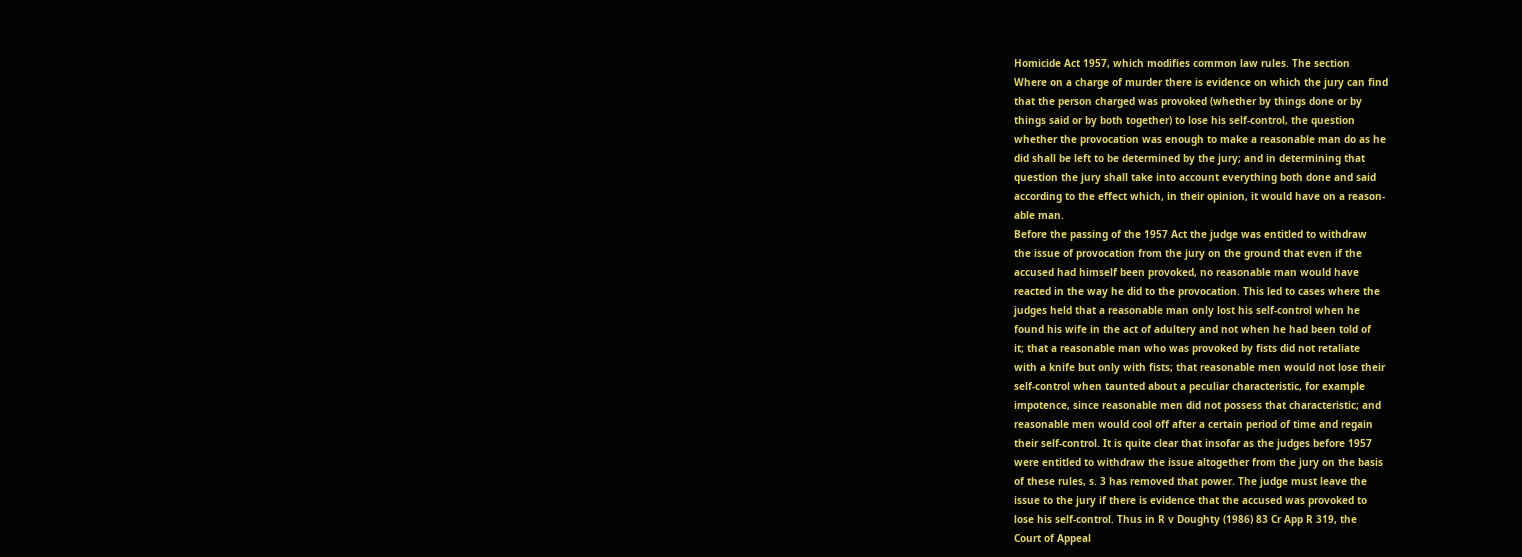Homicide Act 1957, which modifies common law rules. The section
Where on a charge of murder there is evidence on which the jury can find
that the person charged was provoked (whether by things done or by
things said or by both together) to lose his self-control, the question
whether the provocation was enough to make a reasonable man do as he
did shall be left to be determined by the jury; and in determining that
question the jury shall take into account everything both done and said
according to the effect which, in their opinion, it would have on a reason-
able man.
Before the passing of the 1957 Act the judge was entitled to withdraw
the issue of provocation from the jury on the ground that even if the
accused had himself been provoked, no reasonable man would have
reacted in the way he did to the provocation. This led to cases where the
judges held that a reasonable man only lost his self-control when he
found his wife in the act of adultery and not when he had been told of
it; that a reasonable man who was provoked by fists did not retaliate
with a knife but only with fists; that reasonable men would not lose their
self-control when taunted about a peculiar characteristic, for example
impotence, since reasonable men did not possess that characteristic; and
reasonable men would cool off after a certain period of time and regain
their self-control. It is quite clear that insofar as the judges before 1957
were entitled to withdraw the issue altogether from the jury on the basis
of these rules, s. 3 has removed that power. The judge must leave the
issue to the jury if there is evidence that the accused was provoked to
lose his self-control. Thus in R v Doughty (1986) 83 Cr App R 319, the
Court of Appeal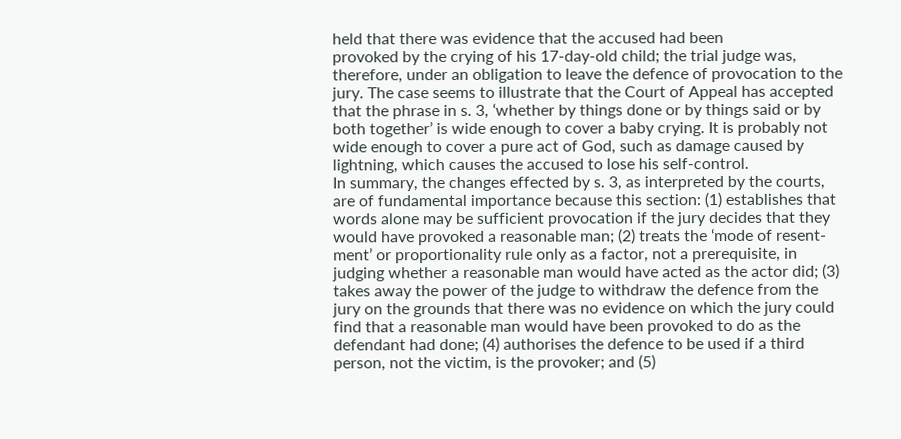held that there was evidence that the accused had been
provoked by the crying of his 17-day-old child; the trial judge was,
therefore, under an obligation to leave the defence of provocation to the
jury. The case seems to illustrate that the Court of Appeal has accepted
that the phrase in s. 3, ‘whether by things done or by things said or by
both together’ is wide enough to cover a baby crying. It is probably not
wide enough to cover a pure act of God, such as damage caused by
lightning, which causes the accused to lose his self-control.
In summary, the changes effected by s. 3, as interpreted by the courts,
are of fundamental importance because this section: (1) establishes that
words alone may be sufficient provocation if the jury decides that they
would have provoked a reasonable man; (2) treats the ‘mode of resent-
ment’ or proportionality rule only as a factor, not a prerequisite, in
judging whether a reasonable man would have acted as the actor did; (3)
takes away the power of the judge to withdraw the defence from the
jury on the grounds that there was no evidence on which the jury could
find that a reasonable man would have been provoked to do as the
defendant had done; (4) authorises the defence to be used if a third
person, not the victim, is the provoker; and (5)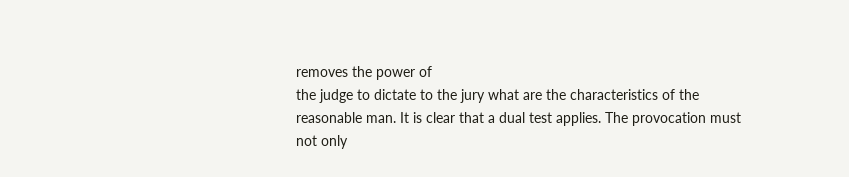removes the power of
the judge to dictate to the jury what are the characteristics of the
reasonable man. It is clear that a dual test applies. The provocation must
not only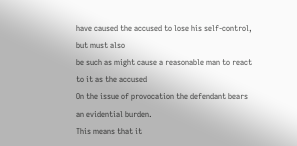have caused the accused to lose his self-control, but must also
be such as might cause a reasonable man to react to it as the accused
On the issue of provocation the defendant bears an evidential burden.
This means that it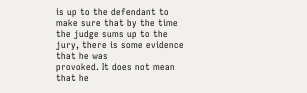is up to the defendant to make sure that by the time
the judge sums up to the jury, there is some evidence that he was
provoked. It does not mean that he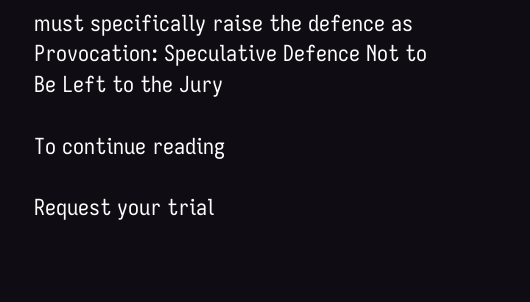must specifically raise the defence as
Provocation: Speculative Defence Not to Be Left to the Jury

To continue reading

Request your trial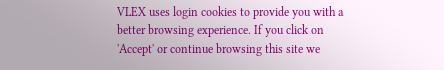VLEX uses login cookies to provide you with a better browsing experience. If you click on 'Accept' or continue browsing this site we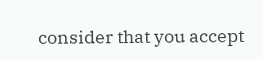consider that you accept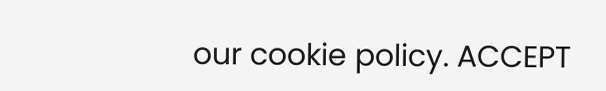our cookie policy. ACCEPT